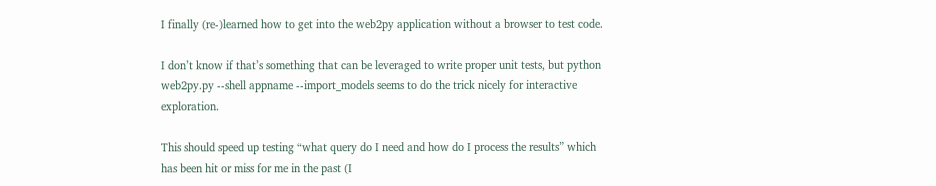I finally (re-)learned how to get into the web2py application without a browser to test code.

I don’t know if that’s something that can be leveraged to write proper unit tests, but python web2py.py --shell appname --import_models seems to do the trick nicely for interactive exploration.

This should speed up testing “what query do I need and how do I process the results” which has been hit or miss for me in the past (I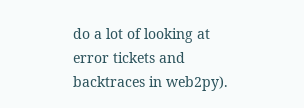do a lot of looking at error tickets and backtraces in web2py).